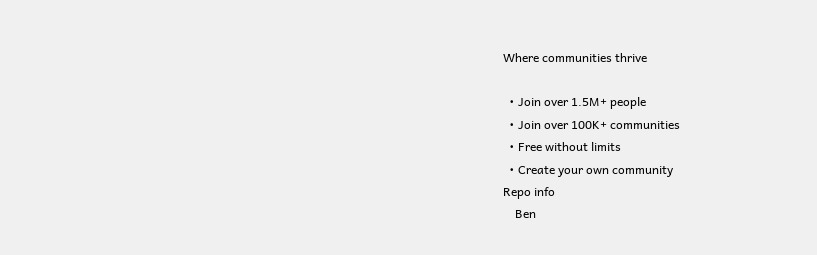Where communities thrive

  • Join over 1.5M+ people
  • Join over 100K+ communities
  • Free without limits
  • Create your own community
Repo info
    Ben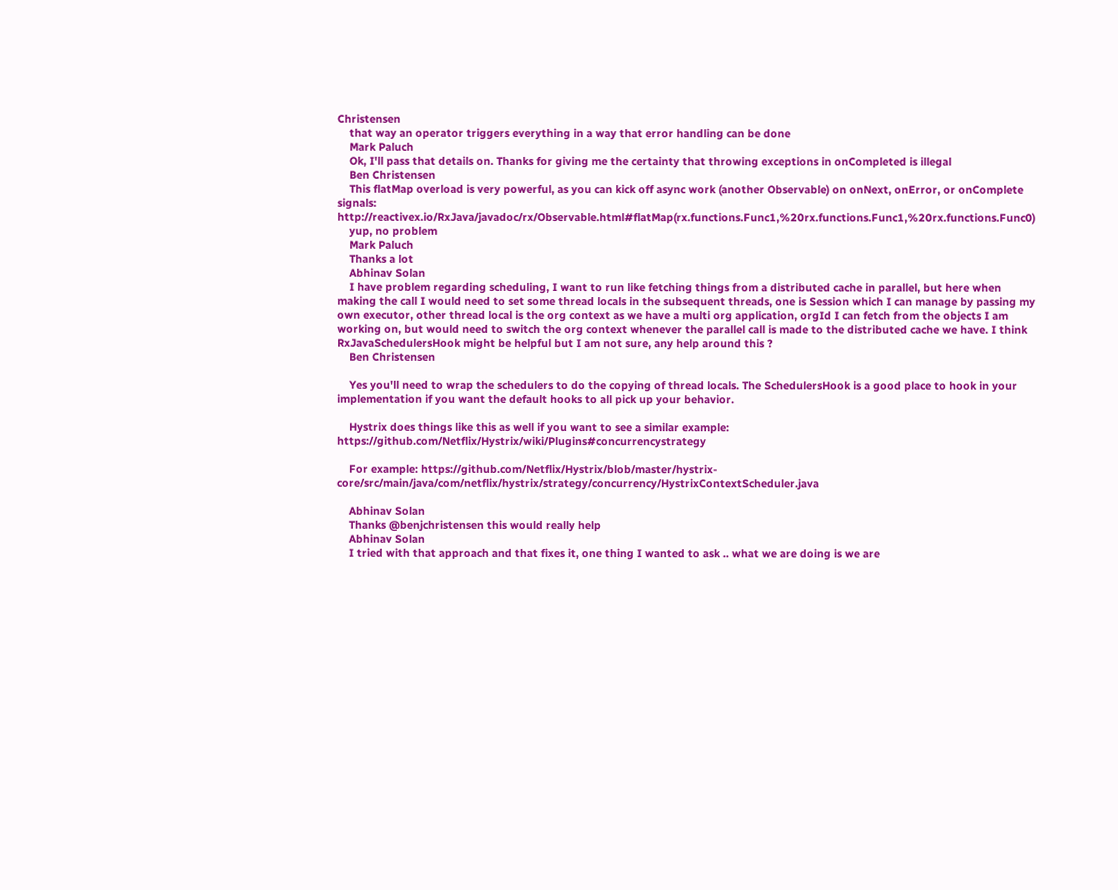Christensen
    that way an operator triggers everything in a way that error handling can be done
    Mark Paluch
    Ok, I'll pass that details on. Thanks for giving me the certainty that throwing exceptions in onCompleted is illegal
    Ben Christensen
    This flatMap overload is very powerful, as you can kick off async work (another Observable) on onNext, onError, or onComplete signals: http://reactivex.io/RxJava/javadoc/rx/Observable.html#flatMap(rx.functions.Func1,%20rx.functions.Func1,%20rx.functions.Func0)
    yup, no problem
    Mark Paluch
    Thanks a lot
    Abhinav Solan
    I have problem regarding scheduling, I want to run like fetching things from a distributed cache in parallel, but here when making the call I would need to set some thread locals in the subsequent threads, one is Session which I can manage by passing my own executor, other thread local is the org context as we have a multi org application, orgId I can fetch from the objects I am working on, but would need to switch the org context whenever the parallel call is made to the distributed cache we have. I think RxJavaSchedulersHook might be helpful but I am not sure, any help around this ?
    Ben Christensen

    Yes you'll need to wrap the schedulers to do the copying of thread locals. The SchedulersHook is a good place to hook in your implementation if you want the default hooks to all pick up your behavior.

    Hystrix does things like this as well if you want to see a similar example: https://github.com/Netflix/Hystrix/wiki/Plugins#concurrencystrategy

    For example: https://github.com/Netflix/Hystrix/blob/master/hystrix-core/src/main/java/com/netflix/hystrix/strategy/concurrency/HystrixContextScheduler.java

    Abhinav Solan
    Thanks @benjchristensen this would really help
    Abhinav Solan
    I tried with that approach and that fixes it, one thing I wanted to ask .. what we are doing is we are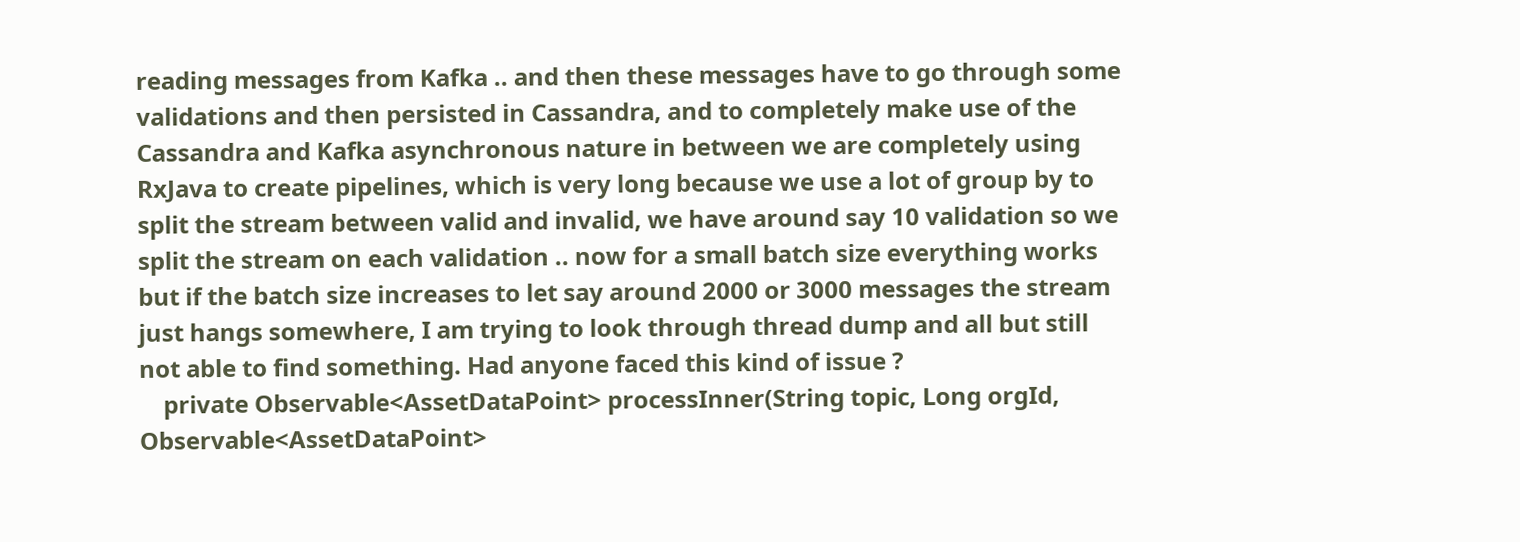reading messages from Kafka .. and then these messages have to go through some validations and then persisted in Cassandra, and to completely make use of the Cassandra and Kafka asynchronous nature in between we are completely using RxJava to create pipelines, which is very long because we use a lot of group by to split the stream between valid and invalid, we have around say 10 validation so we split the stream on each validation .. now for a small batch size everything works but if the batch size increases to let say around 2000 or 3000 messages the stream just hangs somewhere, I am trying to look through thread dump and all but still not able to find something. Had anyone faced this kind of issue ?
    private Observable<AssetDataPoint> processInner(String topic, Long orgId, Observable<AssetDataPoint>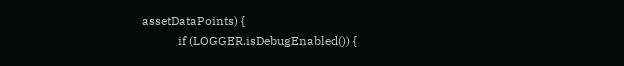assetDataPoints) {
            if (LOGGER.isDebugEnabled()) {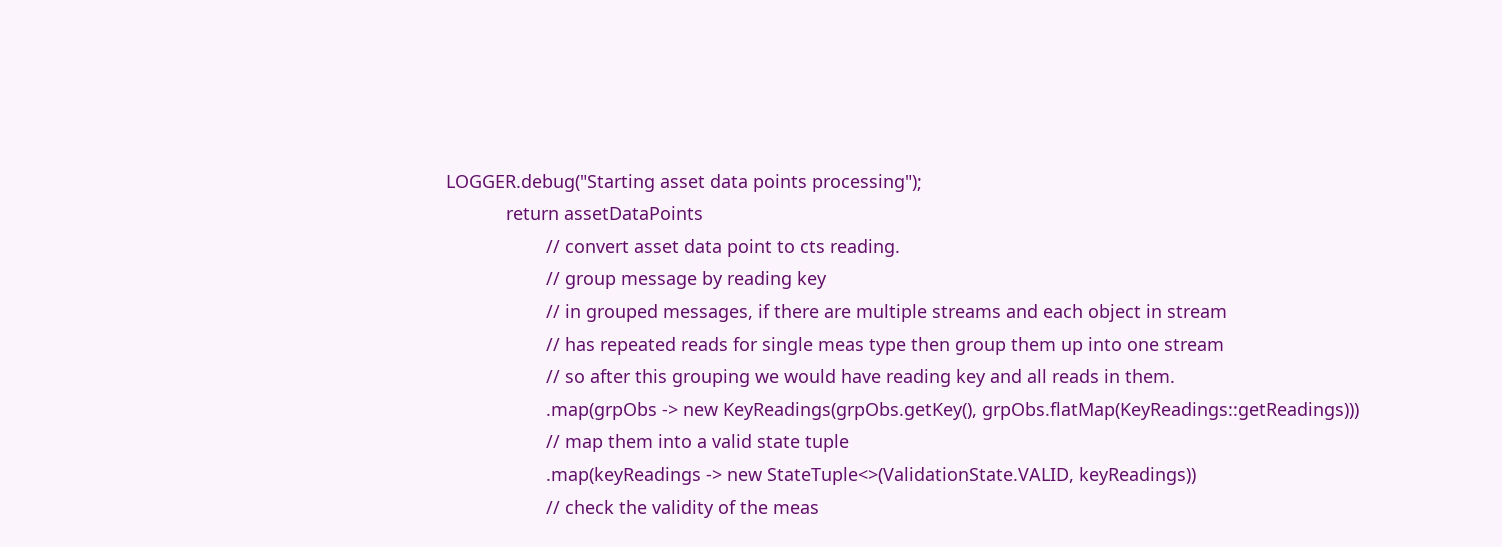LOGGER.debug("Starting asset data points processing");
            return assetDataPoints
                    // convert asset data point to cts reading.
                    // group message by reading key
                    // in grouped messages, if there are multiple streams and each object in stream
                    // has repeated reads for single meas type then group them up into one stream
                    // so after this grouping we would have reading key and all reads in them.
                    .map(grpObs -> new KeyReadings(grpObs.getKey(), grpObs.flatMap(KeyReadings::getReadings)))
                    // map them into a valid state tuple
                    .map(keyReadings -> new StateTuple<>(ValidationState.VALID, keyReadings))
                    // check the validity of the meas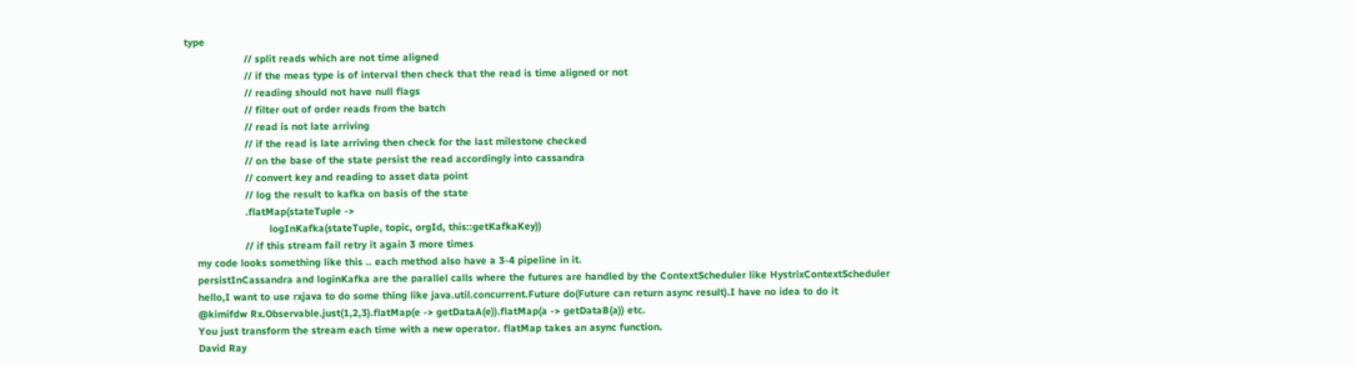type
                    // split reads which are not time aligned
                    // if the meas type is of interval then check that the read is time aligned or not
                    // reading should not have null flags
                    // filter out of order reads from the batch
                    // read is not late arriving
                    // if the read is late arriving then check for the last milestone checked
                    // on the base of the state persist the read accordingly into cassandra
                    // convert key and reading to asset data point
                    // log the result to kafka on basis of the state
                    .flatMap(stateTuple ->
                            logInKafka(stateTuple, topic, orgId, this::getKafkaKey))
                    // if this stream fail retry it again 3 more times
    my code looks something like this .. each method also have a 3-4 pipeline in it.
    persistInCassandra and loginKafka are the parallel calls where the futures are handled by the ContextScheduler like HystrixContextScheduler
    hello,I want to use rxjava to do some thing like java.util.concurrent.Future do(Future can return async result).I have no idea to do it
    @kimifdw Rx.Observable.just(1,2,3).flatMap(e -> getDataA(e)).flatMap(a -> getDataB(a)) etc.
    You just transform the stream each time with a new operator. flatMap takes an async function.
    David Ray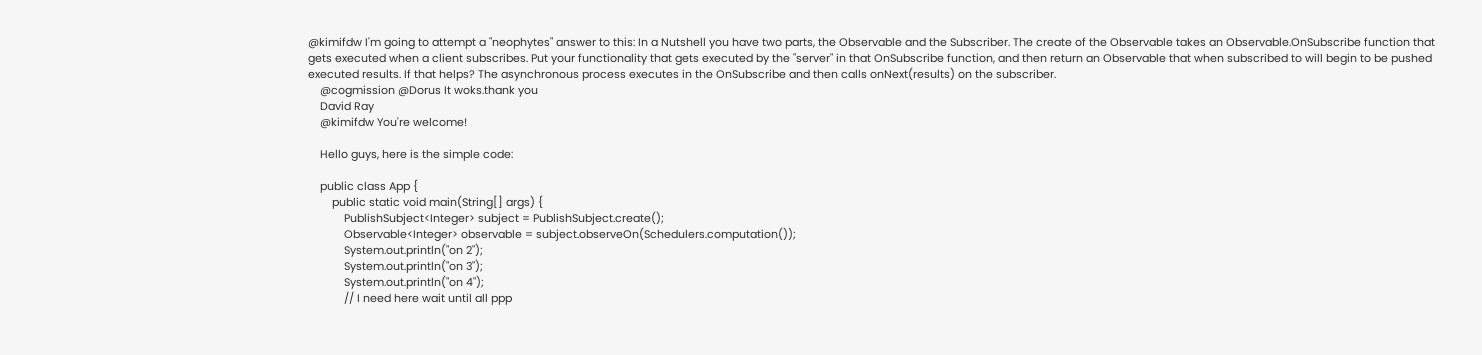@kimifdw I'm going to attempt a "neophytes" answer to this: In a Nutshell you have two parts, the Observable and the Subscriber. The create of the Observable takes an Observable.OnSubscribe function that gets executed when a client subscribes. Put your functionality that gets executed by the "server" in that OnSubscribe function, and then return an Observable that when subscribed to will begin to be pushed executed results. If that helps? The asynchronous process executes in the OnSubscribe and then calls onNext(results) on the subscriber.
    @cogmission @Dorus It woks.thank you
    David Ray
    @kimifdw You're welcome!

    Hello guys, here is the simple code:

    public class App {
        public static void main(String[] args) {
            PublishSubject<Integer> subject = PublishSubject.create();
            Observable<Integer> observable = subject.observeOn(Schedulers.computation());
            System.out.println("on 2");
            System.out.println("on 3");
            System.out.println("on 4");
            // I need here wait until all ppp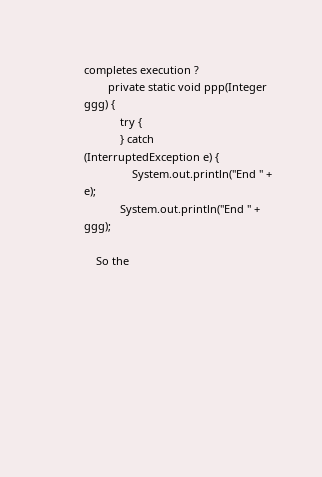completes execution ?
        private static void ppp(Integer ggg) {
            try {
            } catch (InterruptedException e) {
                System.out.println("End " + e);
            System.out.println("End " + ggg);

    So the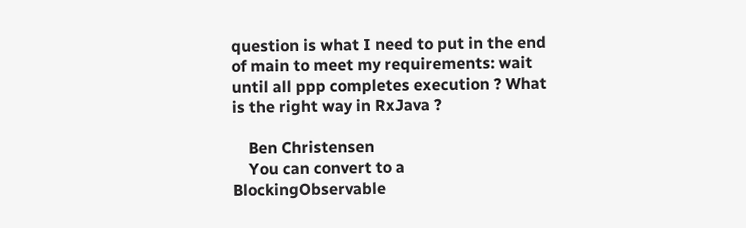question is what I need to put in the end of main to meet my requirements: wait until all ppp completes execution ? What is the right way in RxJava ?

    Ben Christensen
    You can convert to a BlockingObservable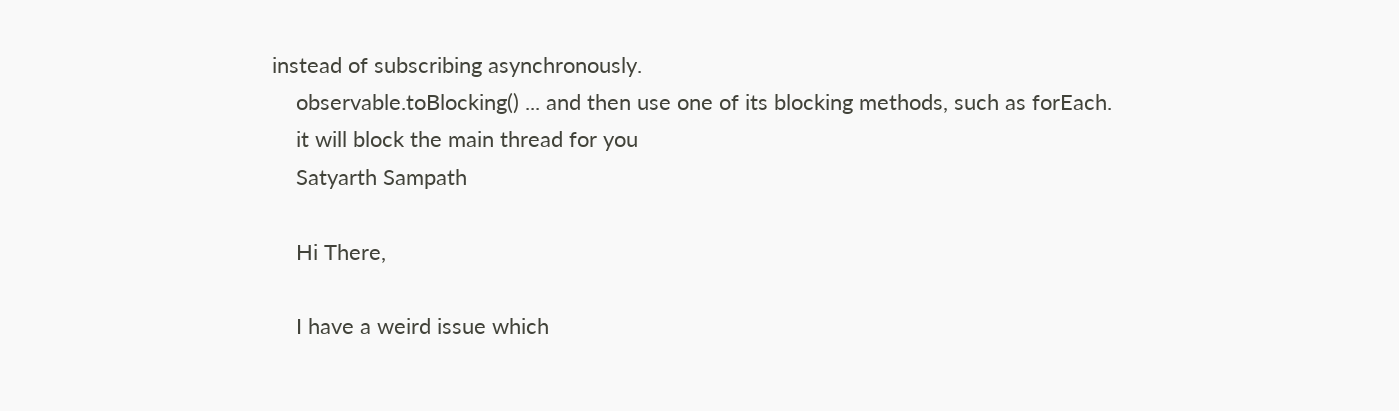instead of subscribing asynchronously.
    observable.toBlocking() ... and then use one of its blocking methods, such as forEach.
    it will block the main thread for you
    Satyarth Sampath

    Hi There,

    I have a weird issue which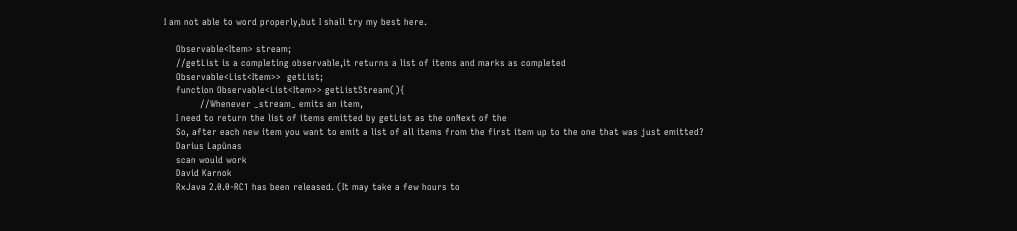I am not able to word properly,but I shall try my best here.

    Observable<Item> stream;
    //getList is a completing observable,it returns a list of items and marks as completed
    Observable<List<Item>>  getList;
    function Observable<List<Item>> getListStream(){
            //Whenever _stream_ emits an item,
    I need to return the list of items emitted by getList as the onNext of the
    So, after each new item you want to emit a list of all items from the first item up to the one that was just emitted?
    Darius Lapūnas
    scan would work
    David Karnok
    RxJava 2.0.0-RC1 has been released. (It may take a few hours to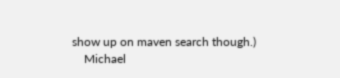show up on maven search though.)
    Michael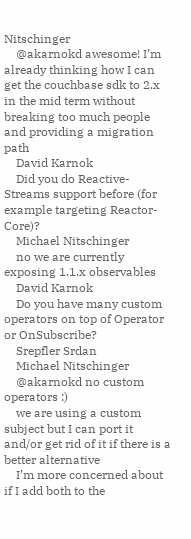Nitschinger
    @akarnokd awesome! I’m already thinking how I can get the couchbase sdk to 2.x in the mid term without breaking too much people and providing a migration path
    David Karnok
    Did you do Reactive-Streams support before (for example targeting Reactor-Core)?
    Michael Nitschinger
    no we are currently exposing 1.1.x observables
    David Karnok
    Do you have many custom operators on top of Operator or OnSubscribe?
    Srepfler Srdan
    Michael Nitschinger
    @akarnokd no custom operators :)
    we are using a custom subject but I can port it and/or get rid of it if there is a better alternative
    I’m more concerned about if I add both to the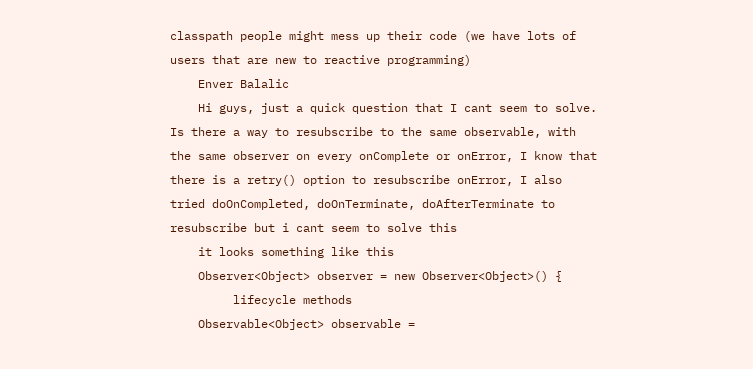classpath people might mess up their code (we have lots of users that are new to reactive programming)
    Enver Balalic
    Hi guys, just a quick question that I cant seem to solve. Is there a way to resubscribe to the same observable, with the same observer on every onComplete or onError, I know that there is a retry() option to resubscribe onError, I also tried doOnCompleted, doOnTerminate, doAfterTerminate to resubscribe but i cant seem to solve this
    it looks something like this
    Observer<Object> observer = new Observer<Object>() {
         lifecycle methods
    Observable<Object> observable =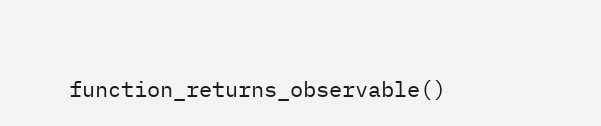function_returns_observable()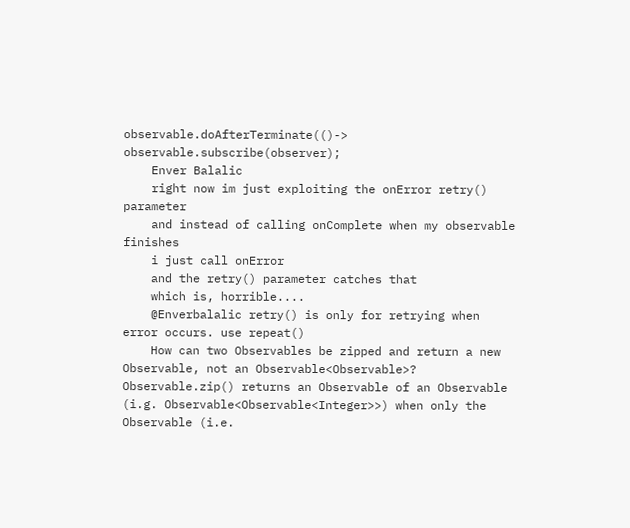observable.doAfterTerminate(()-> observable.subscribe(observer);
    Enver Balalic
    right now im just exploiting the onError retry() parameter
    and instead of calling onComplete when my observable finishes
    i just call onError
    and the retry() parameter catches that
    which is, horrible....
    @Enverbalalic retry() is only for retrying when error occurs. use repeat()
    How can two Observables be zipped and return a new Observable, not an Observable<Observable>? Observable.zip() returns an Observable of an Observable (i.g. Observable<Observable<Integer>>) when only the Observable (i.e.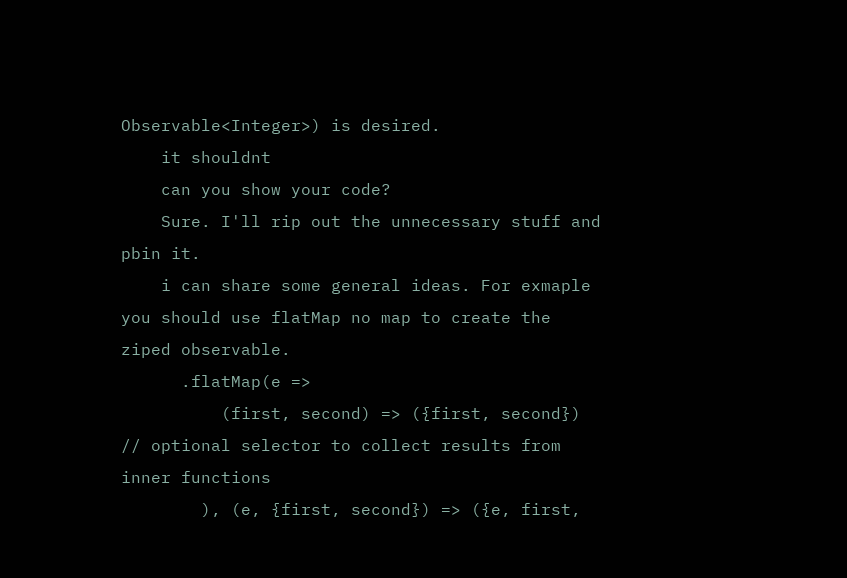Observable<Integer>) is desired.
    it shouldnt
    can you show your code?
    Sure. I'll rip out the unnecessary stuff and pbin it.
    i can share some general ideas. For exmaple you should use flatMap no map to create the ziped observable.
      .flatMap(e =>
          (first, second) => ({first, second}) // optional selector to collect results from inner functions
        ), (e, {first, second}) => ({e, first,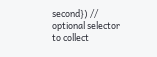second}) // optional selector to collect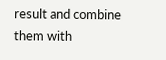result and combine them with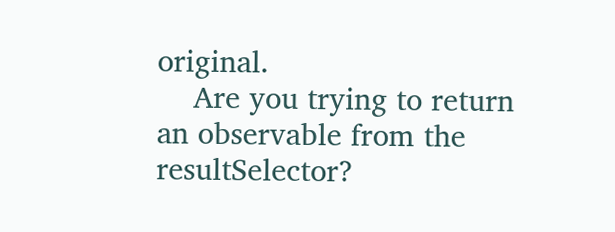original.
    Are you trying to return an observable from the resultSelector?